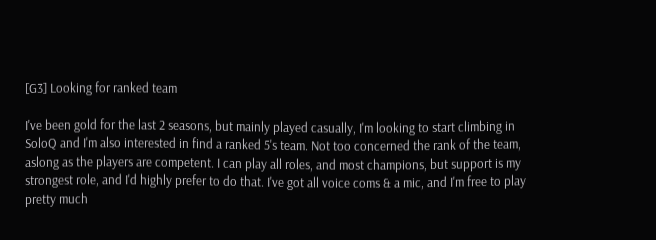[G3] Looking for ranked team

I've been gold for the last 2 seasons, but mainly played casually, I'm looking to start climbing in SoloQ and I'm also interested in find a ranked 5's team. Not too concerned the rank of the team, aslong as the players are competent. I can play all roles, and most champions, but support is my strongest role, and I'd highly prefer to do that. I've got all voice coms & a mic, and I'm free to play pretty much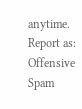anytime.
Report as:
Offensive Spam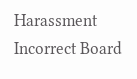Harassment Incorrect Board